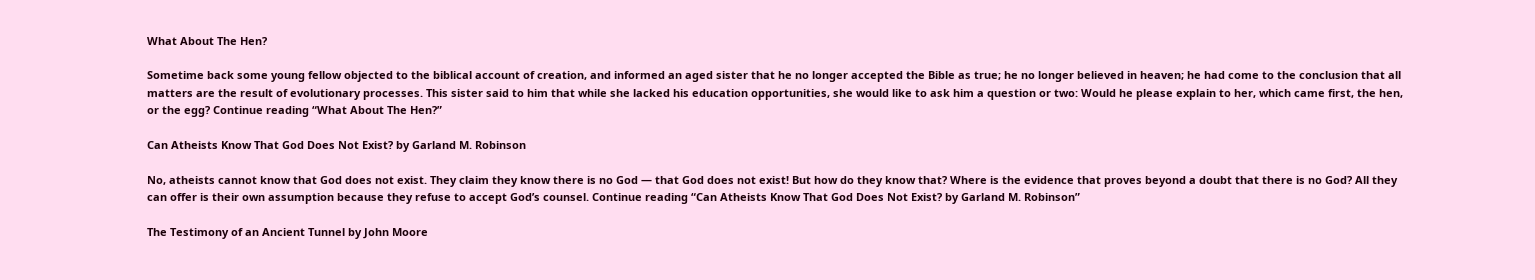What About The Hen?

Sometime back some young fellow objected to the biblical account of creation, and informed an aged sister that he no longer accepted the Bible as true; he no longer believed in heaven; he had come to the conclusion that all matters are the result of evolutionary processes. This sister said to him that while she lacked his education opportunities, she would like to ask him a question or two: Would he please explain to her, which came first, the hen, or the egg? Continue reading “What About The Hen?”

Can Atheists Know That God Does Not Exist? by Garland M. Robinson

No, atheists cannot know that God does not exist. They claim they know there is no God — that God does not exist! But how do they know that? Where is the evidence that proves beyond a doubt that there is no God? All they can offer is their own assumption because they refuse to accept God’s counsel. Continue reading “Can Atheists Know That God Does Not Exist? by Garland M. Robinson”

The Testimony of an Ancient Tunnel by John Moore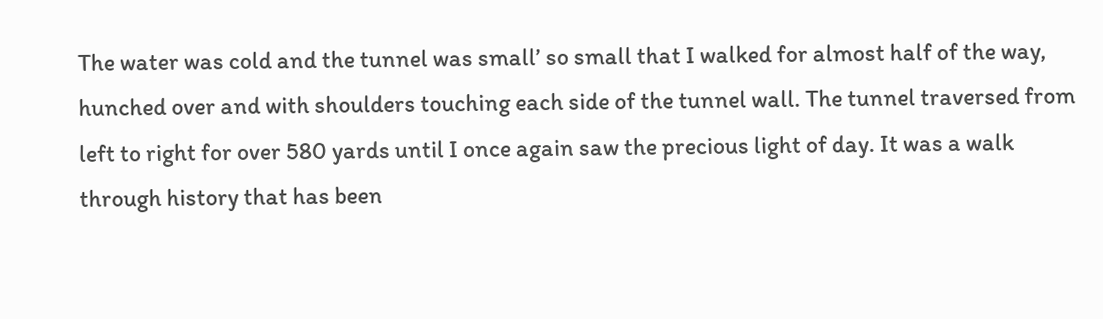The water was cold and the tunnel was small’ so small that I walked for almost half of the way, hunched over and with shoulders touching each side of the tunnel wall. The tunnel traversed from left to right for over 580 yards until I once again saw the precious light of day. It was a walk through history that has been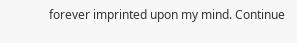forever imprinted upon my mind. Continue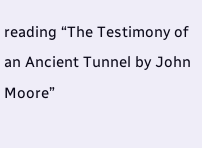reading “The Testimony of an Ancient Tunnel by John Moore”